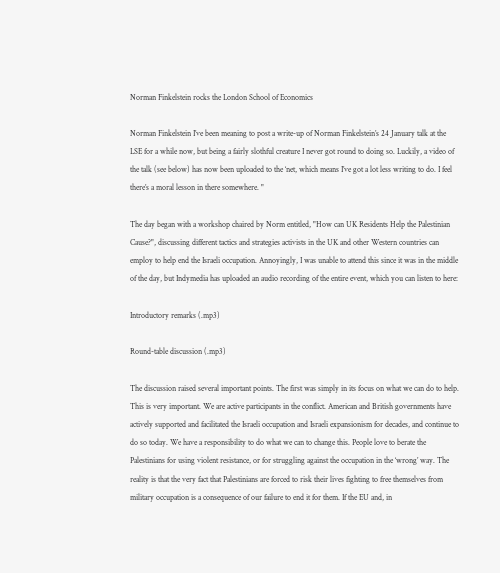Norman Finkelstein rocks the London School of Economics

Norman Finkelstein I’ve been meaning to post a write-up of Norman Finkelstein’s 24 January talk at the LSE for a while now, but being a fairly slothful creature I never got round to doing so. Luckily, a video of the talk (see below) has now been uploaded to the ‘net, which means I’ve got a lot less writing to do. I feel there’s a moral lesson in there somewhere. "

The day began with a workshop chaired by Norm entitled, "How can UK Residents Help the Palestinian Cause?", discussing different tactics and strategies activists in the UK and other Western countries can employ to help end the Israeli occupation. Annoyingly, I was unable to attend this since it was in the middle of the day, but Indymedia has uploaded an audio recording of the entire event, which you can listen to here:

Introductory remarks (.mp3)

Round-table discussion (.mp3)

The discussion raised several important points. The first was simply in its focus on what we can do to help. This is very important. We are active participants in the conflict. American and British governments have actively supported and facilitated the Israeli occupation and Israeli expansionism for decades, and continue to do so today. We have a responsibility to do what we can to change this. People love to berate the Palestinians for using violent resistance, or for struggling against the occupation in the ‘wrong’ way. The reality is that the very fact that Palestinians are forced to risk their lives fighting to free themselves from military occupation is a consequence of our failure to end it for them. If the EU and, in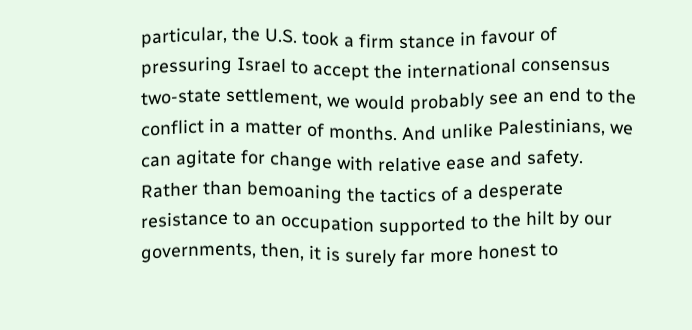particular, the U.S. took a firm stance in favour of pressuring Israel to accept the international consensus two-state settlement, we would probably see an end to the conflict in a matter of months. And unlike Palestinians, we can agitate for change with relative ease and safety. Rather than bemoaning the tactics of a desperate resistance to an occupation supported to the hilt by our governments, then, it is surely far more honest to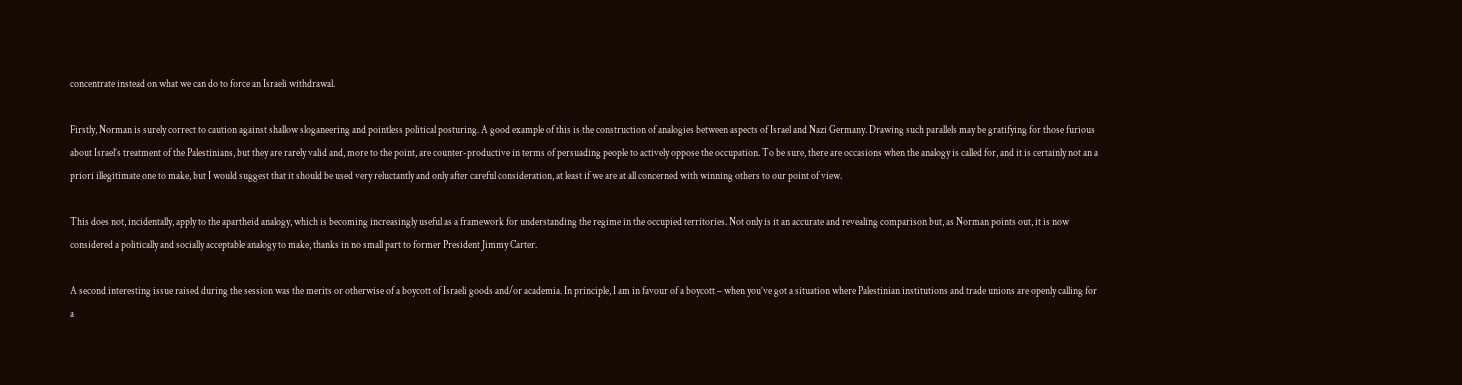concentrate instead on what we can do to force an Israeli withdrawal.

Firstly, Norman is surely correct to caution against shallow sloganeering and pointless political posturing. A good example of this is the construction of analogies between aspects of Israel and Nazi Germany. Drawing such parallels may be gratifying for those furious about Israel’s treatment of the Palestinians, but they are rarely valid and, more to the point, are counter-productive in terms of persuading people to actively oppose the occupation. To be sure, there are occasions when the analogy is called for, and it is certainly not an a priori illegitimate one to make, but I would suggest that it should be used very reluctantly and only after careful consideration, at least if we are at all concerned with winning others to our point of view.

This does not, incidentally, apply to the apartheid analogy, which is becoming increasingly useful as a framework for understanding the regime in the occupied territories. Not only is it an accurate and revealing comparison but, as Norman points out, it is now considered a politically and socially acceptable analogy to make, thanks in no small part to former President Jimmy Carter.

A second interesting issue raised during the session was the merits or otherwise of a boycott of Israeli goods and/or academia. In principle, I am in favour of a boycott – when you’ve got a situation where Palestinian institutions and trade unions are openly calling for a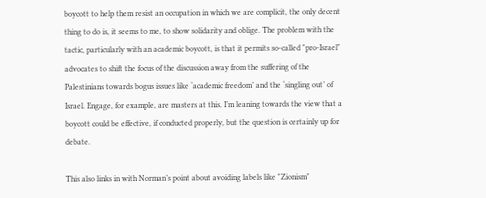boycott to help them resist an occupation in which we are complicit, the only decent thing to do is, it seems to me, to show solidarity and oblige. The problem with the tactic, particularly with an academic boycott, is that it permits so-called "pro-Israel" advocates to shift the focus of the discussion away from the suffering of the Palestinians towards bogus issues like ‘academic freedom’ and the ‘singling out’ of Israel. Engage, for example, are masters at this. I’m leaning towards the view that a boycott could be effective, if conducted properly, but the question is certainly up for debate.

This also links in with Norman’s point about avoiding labels like "Zionism"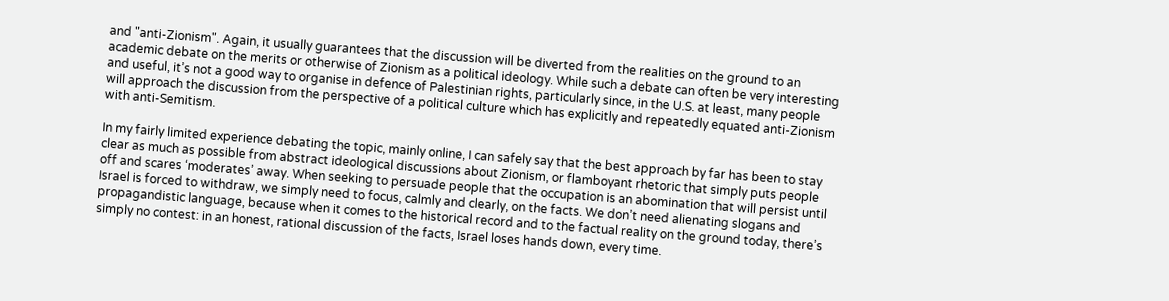and "anti-Zionism". Again, it usually guarantees that the discussion will be diverted from the realities on the ground to an academic debate on the merits or otherwise of Zionism as a political ideology. While such a debate can often be very interesting and useful, it’s not a good way to organise in defence of Palestinian rights, particularly since, in the U.S. at least, many people will approach the discussion from the perspective of a political culture which has explicitly and repeatedly equated anti-Zionism with anti-Semitism.

In my fairly limited experience debating the topic, mainly online, I can safely say that the best approach by far has been to stay clear as much as possible from abstract ideological discussions about Zionism, or flamboyant rhetoric that simply puts people off and scares ‘moderates’ away. When seeking to persuade people that the occupation is an abomination that will persist until Israel is forced to withdraw, we simply need to focus, calmly and clearly, on the facts. We don’t need alienating slogans and propagandistic language, because when it comes to the historical record and to the factual reality on the ground today, there’s simply no contest: in an honest, rational discussion of the facts, Israel loses hands down, every time.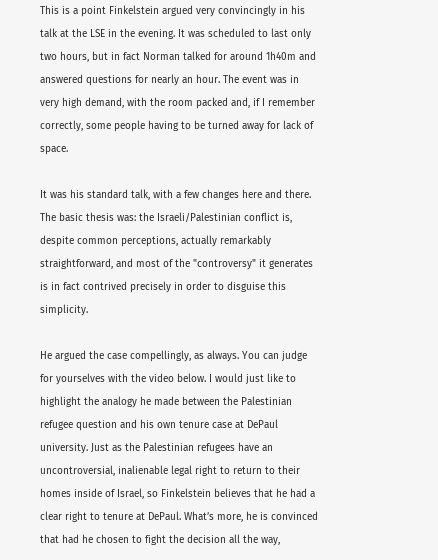This is a point Finkelstein argued very convincingly in his talk at the LSE in the evening. It was scheduled to last only two hours, but in fact Norman talked for around 1h40m and answered questions for nearly an hour. The event was in very high demand, with the room packed and, if I remember correctly, some people having to be turned away for lack of space.

It was his standard talk, with a few changes here and there. The basic thesis was: the Israeli/Palestinian conflict is, despite common perceptions, actually remarkably straightforward, and most of the "controversy" it generates is in fact contrived precisely in order to disguise this simplicity.

He argued the case compellingly, as always. You can judge for yourselves with the video below. I would just like to highlight the analogy he made between the Palestinian refugee question and his own tenure case at DePaul university. Just as the Palestinian refugees have an uncontroversial, inalienable legal right to return to their homes inside of Israel, so Finkelstein believes that he had a clear right to tenure at DePaul. What’s more, he is convinced that had he chosen to fight the decision all the way,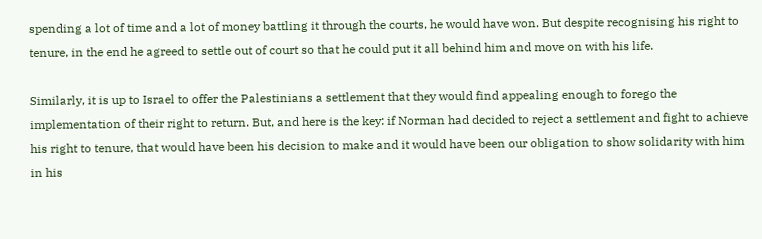spending a lot of time and a lot of money battling it through the courts, he would have won. But despite recognising his right to tenure, in the end he agreed to settle out of court so that he could put it all behind him and move on with his life.

Similarly, it is up to Israel to offer the Palestinians a settlement that they would find appealing enough to forego the implementation of their right to return. But, and here is the key: if Norman had decided to reject a settlement and fight to achieve his right to tenure, that would have been his decision to make and it would have been our obligation to show solidarity with him in his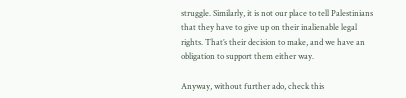struggle. Similarly, it is not our place to tell Palestinians that they have to give up on their inalienable legal rights. That’s their decision to make, and we have an obligation to support them either way.

Anyway, without further ado, check this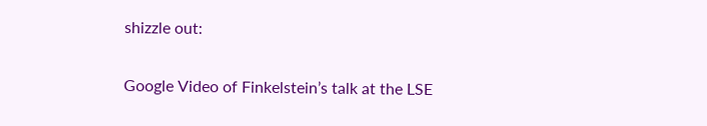shizzle out:

Google Video of Finkelstein’s talk at the LSE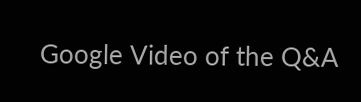Google Video of the Q&A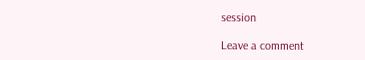session

Leave a comment